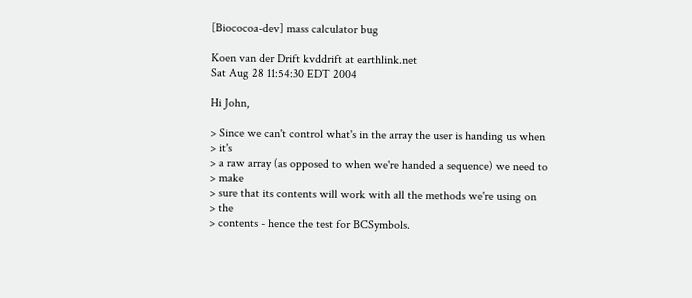[Biococoa-dev] mass calculator bug

Koen van der Drift kvddrift at earthlink.net
Sat Aug 28 11:54:30 EDT 2004

Hi John,

> Since we can't control what's in the array the user is handing us when
> it's
> a raw array (as opposed to when we're handed a sequence) we need to
> make
> sure that its contents will work with all the methods we're using on
> the
> contents - hence the test for BCSymbols.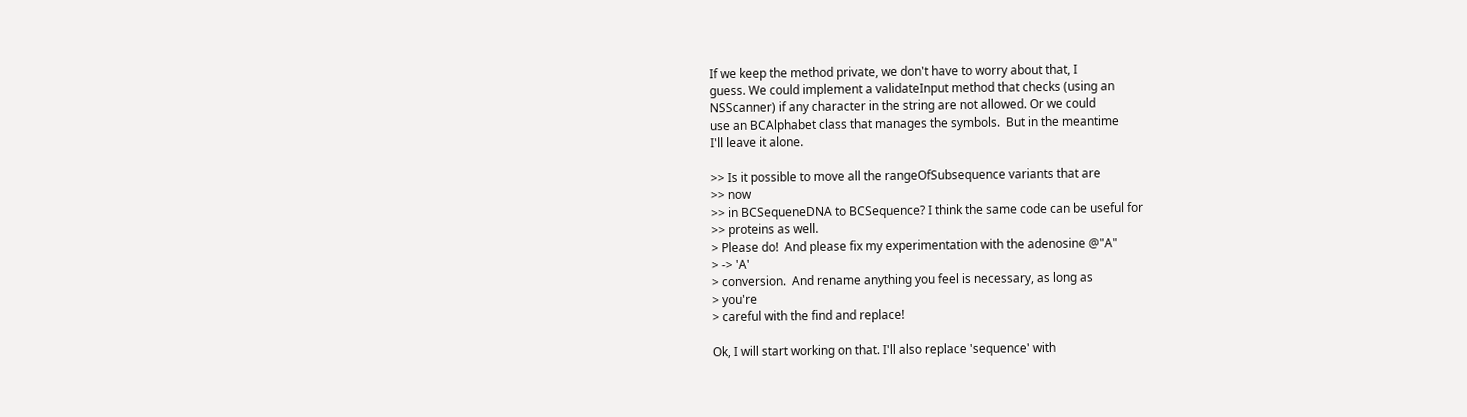If we keep the method private, we don't have to worry about that, I
guess. We could implement a validateInput method that checks (using an
NSScanner) if any character in the string are not allowed. Or we could
use an BCAlphabet class that manages the symbols.  But in the meantime
I'll leave it alone.

>> Is it possible to move all the rangeOfSubsequence variants that are
>> now
>> in BCSequeneDNA to BCSequence? I think the same code can be useful for
>> proteins as well.
> Please do!  And please fix my experimentation with the adenosine @"A"
> -> 'A'
> conversion.  And rename anything you feel is necessary, as long as
> you're
> careful with the find and replace!

Ok, I will start working on that. I'll also replace 'sequence' with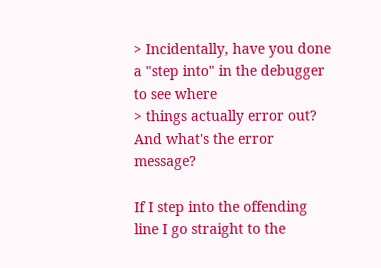> Incidentally, have you done a "step into" in the debugger to see where
> things actually error out? And what's the error message?

If I step into the offending line I go straight to the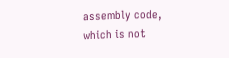assembly code,
which is not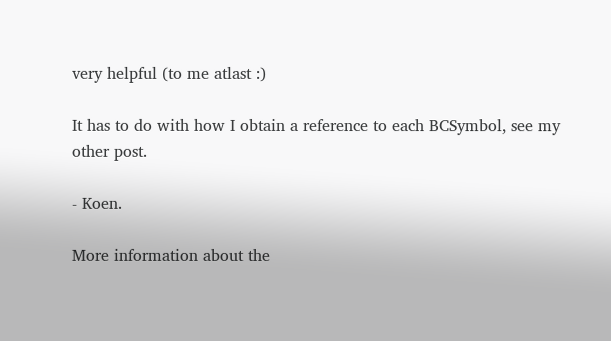very helpful (to me atlast :)

It has to do with how I obtain a reference to each BCSymbol, see my
other post.

- Koen.

More information about the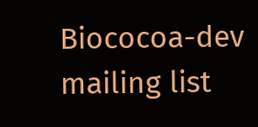Biococoa-dev mailing list